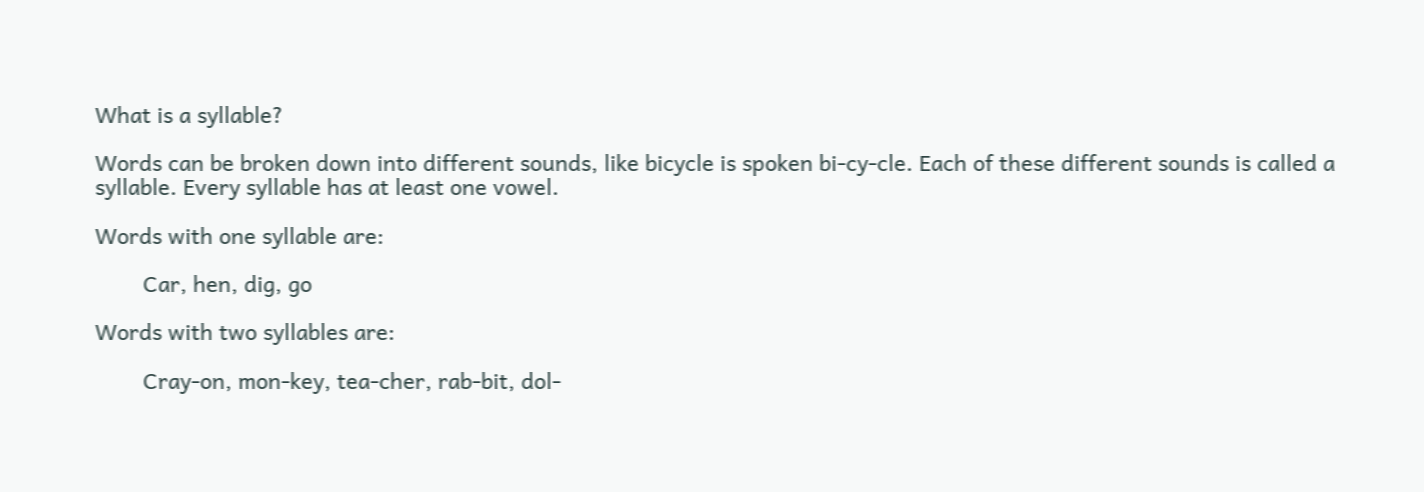What is a syllable?

Words can be broken down into different sounds, like bicycle is spoken bi-cy-cle. Each of these different sounds is called a syllable. Every syllable has at least one vowel.

Words with one syllable are:

        Car, hen, dig, go

Words with two syllables are:

        Cray-on, mon-key, tea-cher, rab-bit, dol-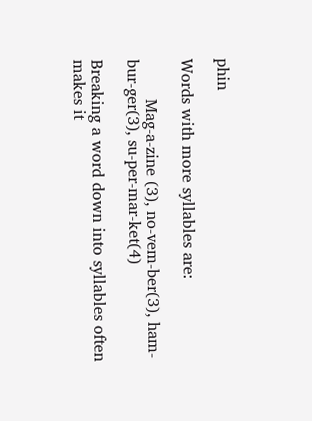phin

Words with more syllables are:

        Mag-a-zine (3), no-vem-ber(3), ham-bur-ger(3), su-per-mar-ket(4)

Breaking a word down into syllables often makes it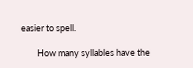easier to spell.

        How many syllables have the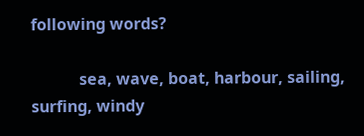following words?

            sea, wave, boat, harbour, sailing, surfing, windy